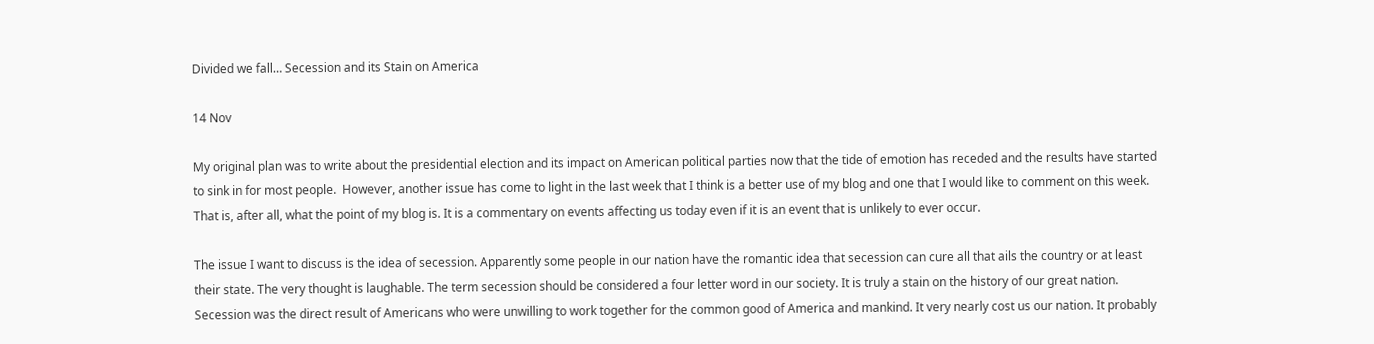Divided we fall… Secession and its Stain on America

14 Nov

My original plan was to write about the presidential election and its impact on American political parties now that the tide of emotion has receded and the results have started to sink in for most people.  However, another issue has come to light in the last week that I think is a better use of my blog and one that I would like to comment on this week. That is, after all, what the point of my blog is. It is a commentary on events affecting us today even if it is an event that is unlikely to ever occur.

The issue I want to discuss is the idea of secession. Apparently some people in our nation have the romantic idea that secession can cure all that ails the country or at least their state. The very thought is laughable. The term secession should be considered a four letter word in our society. It is truly a stain on the history of our great nation. Secession was the direct result of Americans who were unwilling to work together for the common good of America and mankind. It very nearly cost us our nation. It probably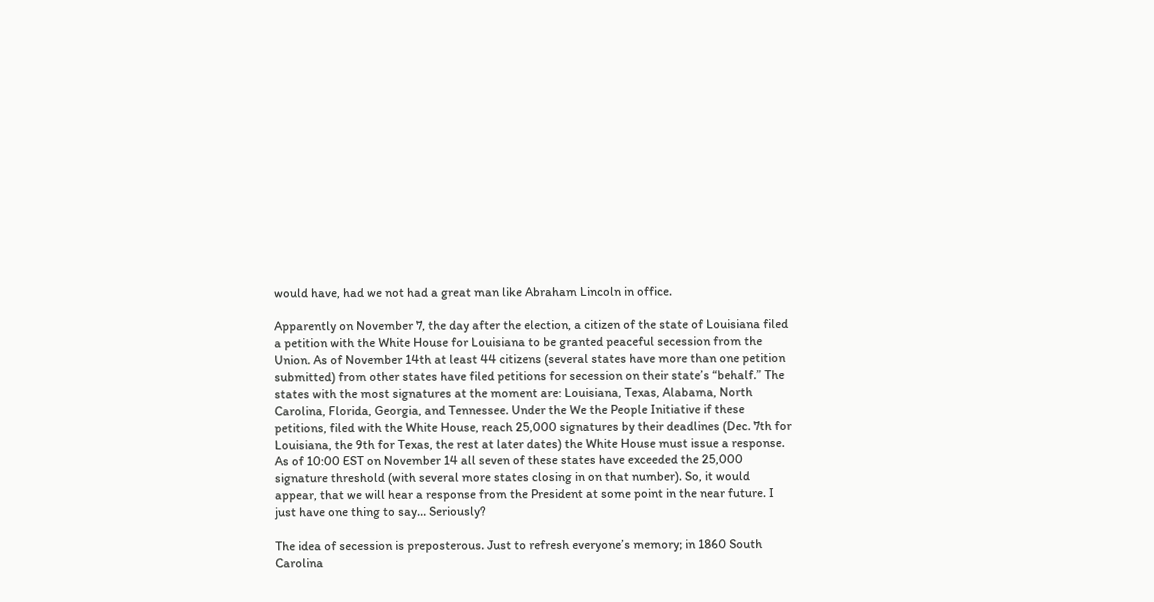would have, had we not had a great man like Abraham Lincoln in office.

Apparently on November 7, the day after the election, a citizen of the state of Louisiana filed a petition with the White House for Louisiana to be granted peaceful secession from the Union. As of November 14th at least 44 citizens (several states have more than one petition submitted) from other states have filed petitions for secession on their state’s “behalf.” The states with the most signatures at the moment are: Louisiana, Texas, Alabama, North Carolina, Florida, Georgia, and Tennessee. Under the We the People Initiative if these petitions, filed with the White House, reach 25,000 signatures by their deadlines (Dec. 7th for Louisiana, the 9th for Texas, the rest at later dates) the White House must issue a response. As of 10:00 EST on November 14 all seven of these states have exceeded the 25,000 signature threshold (with several more states closing in on that number). So, it would appear, that we will hear a response from the President at some point in the near future. I just have one thing to say… Seriously?

The idea of secession is preposterous. Just to refresh everyone’s memory; in 1860 South Carolina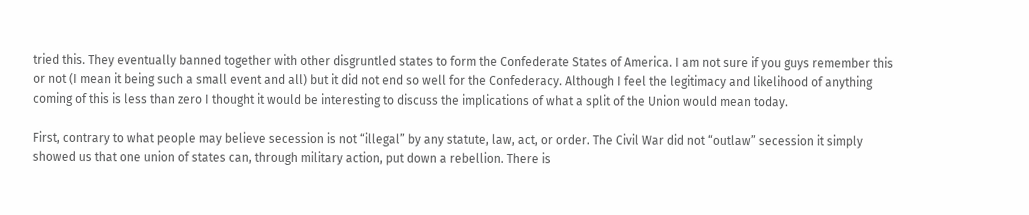tried this. They eventually banned together with other disgruntled states to form the Confederate States of America. I am not sure if you guys remember this or not (I mean it being such a small event and all) but it did not end so well for the Confederacy. Although I feel the legitimacy and likelihood of anything coming of this is less than zero I thought it would be interesting to discuss the implications of what a split of the Union would mean today.

First, contrary to what people may believe secession is not “illegal” by any statute, law, act, or order. The Civil War did not “outlaw” secession it simply showed us that one union of states can, through military action, put down a rebellion. There is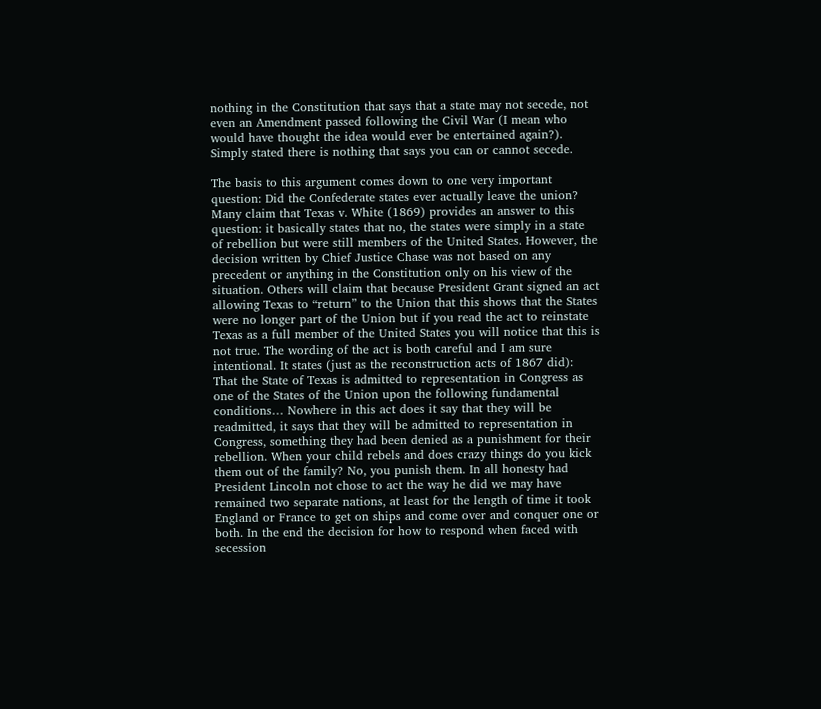nothing in the Constitution that says that a state may not secede, not even an Amendment passed following the Civil War (I mean who would have thought the idea would ever be entertained again?). Simply stated there is nothing that says you can or cannot secede.

The basis to this argument comes down to one very important question: Did the Confederate states ever actually leave the union? Many claim that Texas v. White (1869) provides an answer to this question: it basically states that no, the states were simply in a state of rebellion but were still members of the United States. However, the decision written by Chief Justice Chase was not based on any precedent or anything in the Constitution only on his view of the situation. Others will claim that because President Grant signed an act allowing Texas to “return” to the Union that this shows that the States were no longer part of the Union but if you read the act to reinstate Texas as a full member of the United States you will notice that this is not true. The wording of the act is both careful and I am sure intentional. It states (just as the reconstruction acts of 1867 did): That the State of Texas is admitted to representation in Congress as one of the States of the Union upon the following fundamental conditions… Nowhere in this act does it say that they will be readmitted, it says that they will be admitted to representation in Congress, something they had been denied as a punishment for their rebellion. When your child rebels and does crazy things do you kick them out of the family? No, you punish them. In all honesty had President Lincoln not chose to act the way he did we may have remained two separate nations, at least for the length of time it took England or France to get on ships and come over and conquer one or both. In the end the decision for how to respond when faced with secession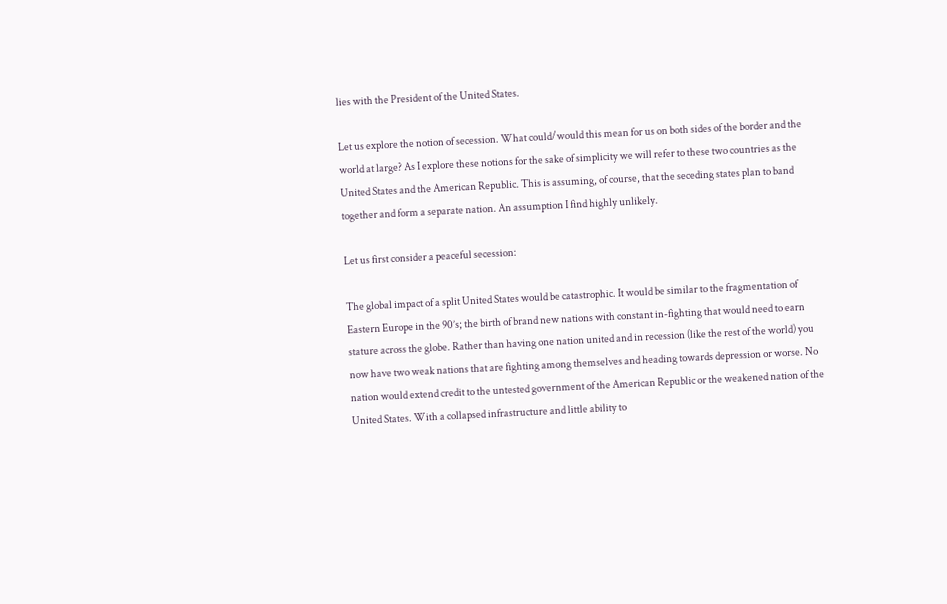lies with the President of the United States.

Let us explore the notion of secession. What could/would this mean for us on both sides of the border and the world at large? As I explore these notions for the sake of simplicity we will refer to these two countries as the United States and the American Republic. This is assuming, of course, that the seceding states plan to band together and form a separate nation. An assumption I find highly unlikely.

Let us first consider a peaceful secession:

The global impact of a split United States would be catastrophic. It would be similar to the fragmentation of Eastern Europe in the 90’s; the birth of brand new nations with constant in-fighting that would need to earn stature across the globe. Rather than having one nation united and in recession (like the rest of the world) you now have two weak nations that are fighting among themselves and heading towards depression or worse. No nation would extend credit to the untested government of the American Republic or the weakened nation of the United States. With a collapsed infrastructure and little ability to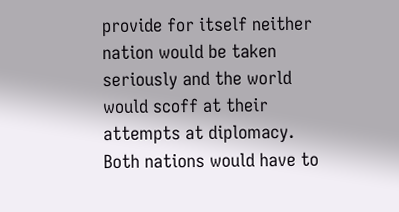provide for itself neither nation would be taken seriously and the world would scoff at their attempts at diplomacy. Both nations would have to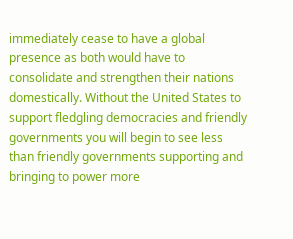immediately cease to have a global presence as both would have to consolidate and strengthen their nations domestically. Without the United States to support fledgling democracies and friendly governments you will begin to see less than friendly governments supporting and bringing to power more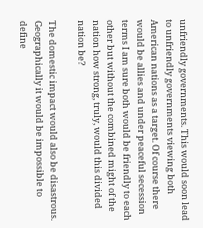unfriendly governments. This would soon lead to unfriendly governments viewing both American nations as a target. Of course there would be allies and under peaceful secession terms I am sure both would be friendly to each other but without the combined might of the nation how strong, truly, would this divided nation be?

The domestic impact would also be disastrous. Geographically it would be impossible to define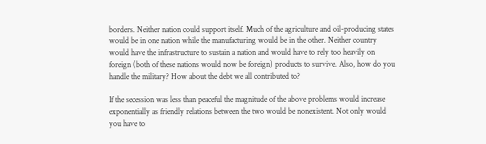borders. Neither nation could support itself. Much of the agriculture and oil-producing states would be in one nation while the manufacturing would be in the other. Neither country would have the infrastructure to sustain a nation and would have to rely too heavily on foreign (both of these nations would now be foreign) products to survive. Also, how do you handle the military? How about the debt we all contributed to?

If the secession was less than peaceful the magnitude of the above problems would increase exponentially as friendly relations between the two would be nonexistent. Not only would you have to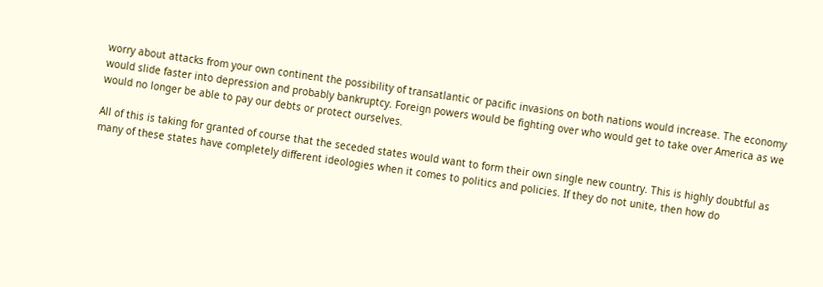worry about attacks from your own continent the possibility of transatlantic or pacific invasions on both nations would increase. The economy would slide faster into depression and probably bankruptcy. Foreign powers would be fighting over who would get to take over America as we would no longer be able to pay our debts or protect ourselves.

All of this is taking for granted of course that the seceded states would want to form their own single new country. This is highly doubtful as many of these states have completely different ideologies when it comes to politics and policies. If they do not unite, then how do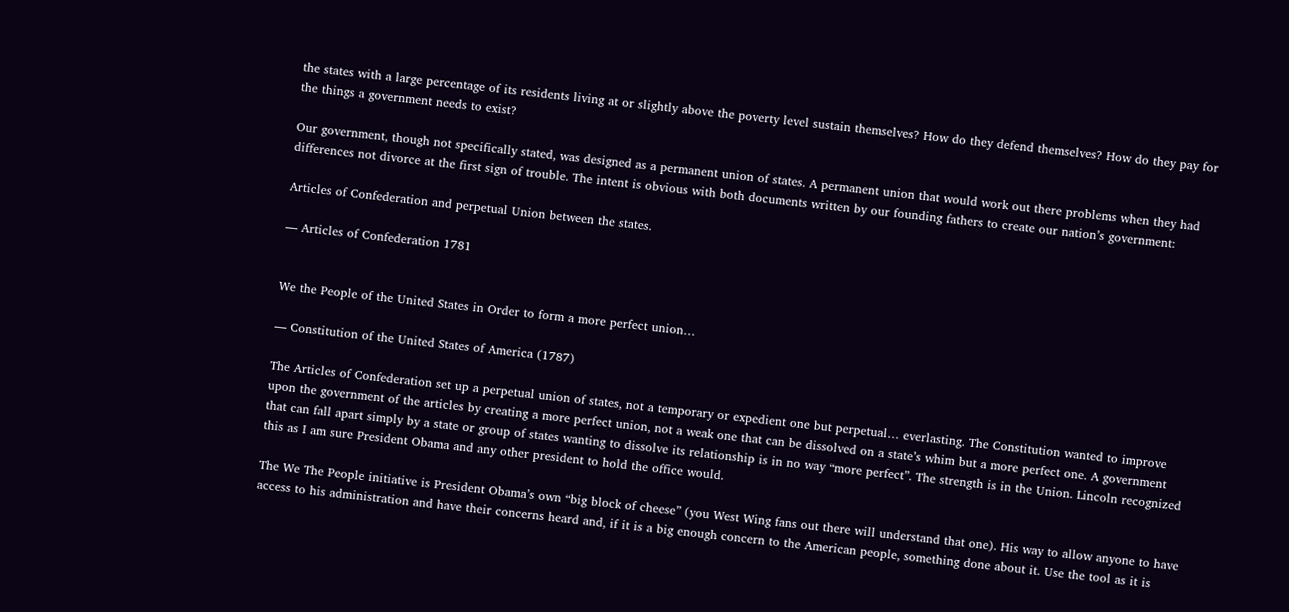the states with a large percentage of its residents living at or slightly above the poverty level sustain themselves? How do they defend themselves? How do they pay for the things a government needs to exist?

Our government, though not specifically stated, was designed as a permanent union of states. A permanent union that would work out there problems when they had differences not divorce at the first sign of trouble. The intent is obvious with both documents written by our founding fathers to create our nation’s government:

Articles of Confederation and perpetual Union between the states.

— Articles of Confederation 1781


We the People of the United States in Order to form a more perfect union…

— Constitution of the United States of America (1787)

The Articles of Confederation set up a perpetual union of states, not a temporary or expedient one but perpetual… everlasting. The Constitution wanted to improve upon the government of the articles by creating a more perfect union, not a weak one that can be dissolved on a state’s whim but a more perfect one. A government that can fall apart simply by a state or group of states wanting to dissolve its relationship is in no way “more perfect”. The strength is in the Union. Lincoln recognized this as I am sure President Obama and any other president to hold the office would.

The We The People initiative is President Obama’s own “big block of cheese” (you West Wing fans out there will understand that one). His way to allow anyone to have access to his administration and have their concerns heard and, if it is a big enough concern to the American people, something done about it. Use the tool as it is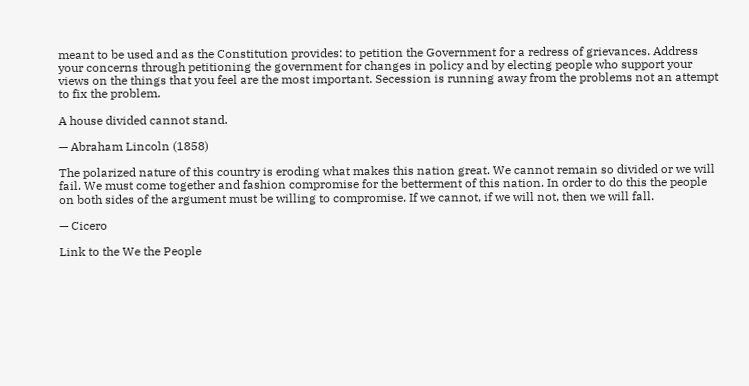meant to be used and as the Constitution provides: to petition the Government for a redress of grievances. Address your concerns through petitioning the government for changes in policy and by electing people who support your views on the things that you feel are the most important. Secession is running away from the problems not an attempt to fix the problem.

A house divided cannot stand.

— Abraham Lincoln (1858)

The polarized nature of this country is eroding what makes this nation great. We cannot remain so divided or we will fail. We must come together and fashion compromise for the betterment of this nation. In order to do this the people on both sides of the argument must be willing to compromise. If we cannot, if we will not, then we will fall.

— Cicero

Link to the We the People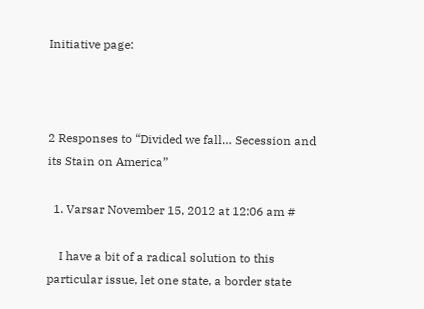Initiative page:



2 Responses to “Divided we fall… Secession and its Stain on America”

  1. Varsar November 15, 2012 at 12:06 am #

    I have a bit of a radical solution to this particular issue, let one state, a border state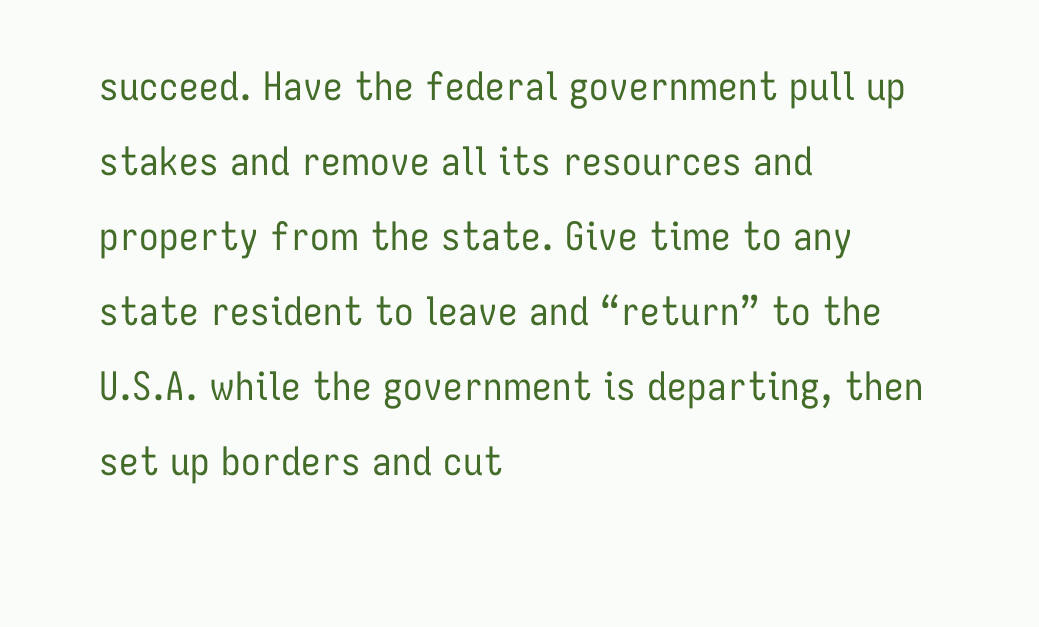succeed. Have the federal government pull up stakes and remove all its resources and property from the state. Give time to any state resident to leave and “return” to the U.S.A. while the government is departing, then set up borders and cut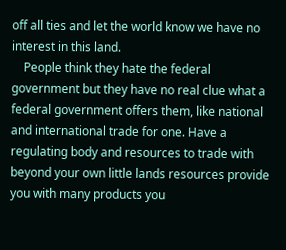off all ties and let the world know we have no interest in this land.
    People think they hate the federal government but they have no real clue what a federal government offers them, like national and international trade for one. Have a regulating body and resources to trade with beyond your own little lands resources provide you with many products you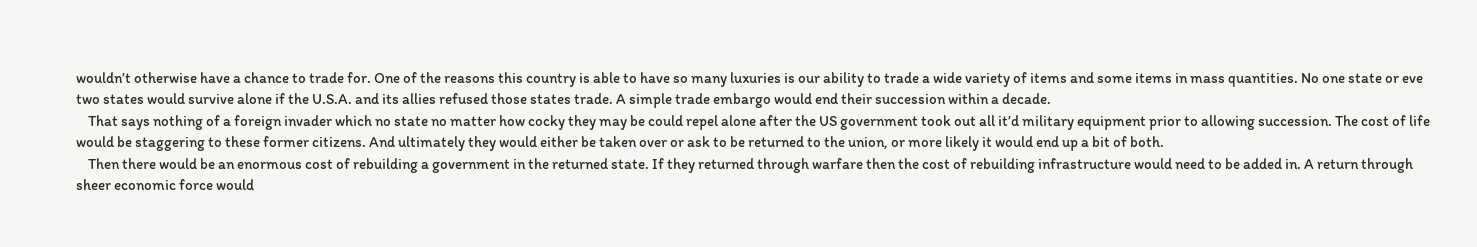wouldn’t otherwise have a chance to trade for. One of the reasons this country is able to have so many luxuries is our ability to trade a wide variety of items and some items in mass quantities. No one state or eve two states would survive alone if the U.S.A. and its allies refused those states trade. A simple trade embargo would end their succession within a decade.
    That says nothing of a foreign invader which no state no matter how cocky they may be could repel alone after the US government took out all it’d military equipment prior to allowing succession. The cost of life would be staggering to these former citizens. And ultimately they would either be taken over or ask to be returned to the union, or more likely it would end up a bit of both.
    Then there would be an enormous cost of rebuilding a government in the returned state. If they returned through warfare then the cost of rebuilding infrastructure would need to be added in. A return through sheer economic force would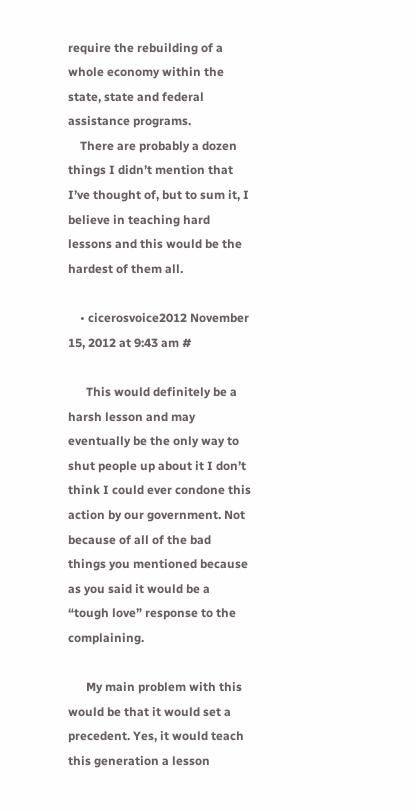require the rebuilding of a whole economy within the state, state and federal assistance programs.
    There are probably a dozen things I didn’t mention that I’ve thought of, but to sum it, I believe in teaching hard lessons and this would be the hardest of them all.

    • cicerosvoice2012 November 15, 2012 at 9:43 am #

      This would definitely be a harsh lesson and may eventually be the only way to shut people up about it I don’t think I could ever condone this action by our government. Not because of all of the bad things you mentioned because as you said it would be a “tough love” response to the complaining.

      My main problem with this would be that it would set a precedent. Yes, it would teach this generation a lesson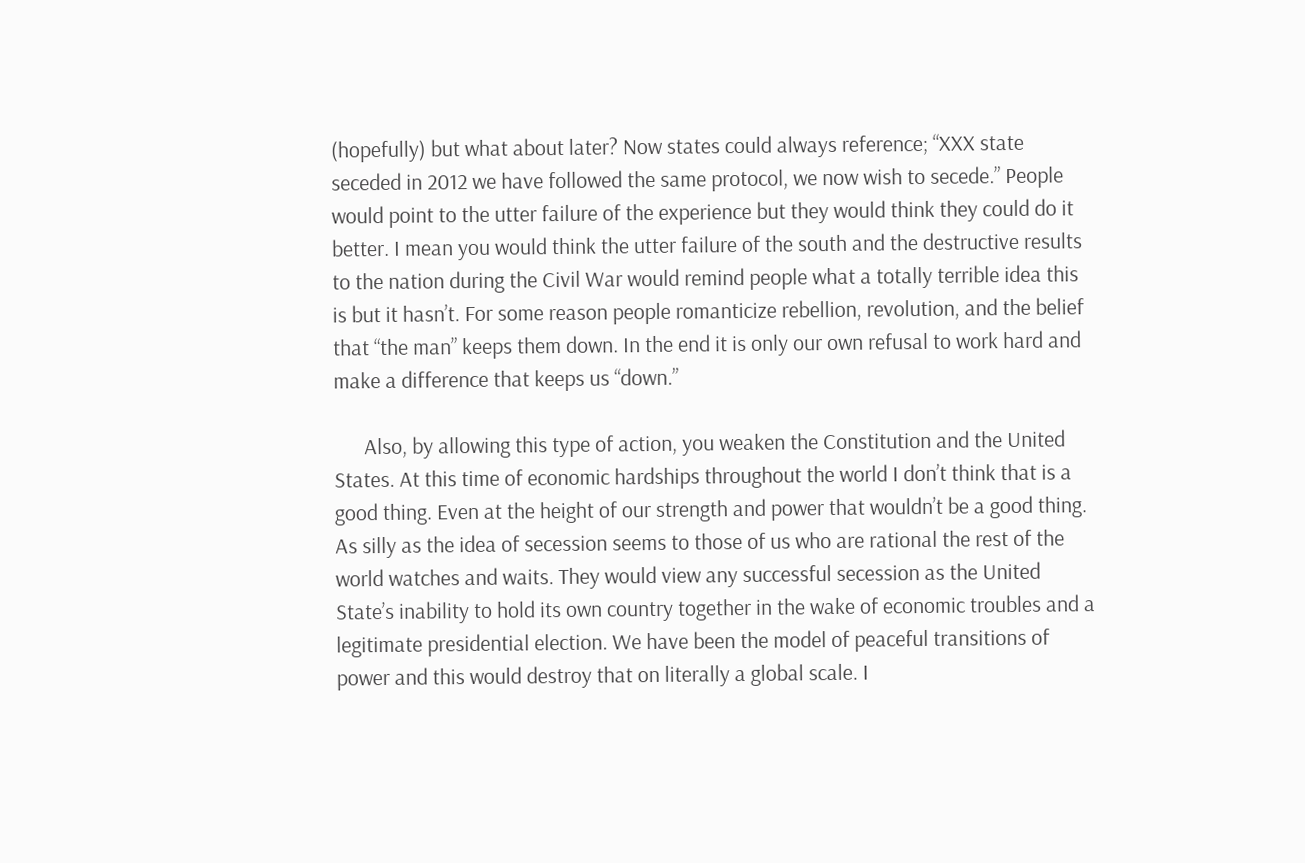(hopefully) but what about later? Now states could always reference; “XXX state seceded in 2012 we have followed the same protocol, we now wish to secede.” People would point to the utter failure of the experience but they would think they could do it better. I mean you would think the utter failure of the south and the destructive results to the nation during the Civil War would remind people what a totally terrible idea this is but it hasn’t. For some reason people romanticize rebellion, revolution, and the belief that “the man” keeps them down. In the end it is only our own refusal to work hard and make a difference that keeps us “down.”

      Also, by allowing this type of action, you weaken the Constitution and the United States. At this time of economic hardships throughout the world I don’t think that is a good thing. Even at the height of our strength and power that wouldn’t be a good thing. As silly as the idea of secession seems to those of us who are rational the rest of the world watches and waits. They would view any successful secession as the United State’s inability to hold its own country together in the wake of economic troubles and a legitimate presidential election. We have been the model of peaceful transitions of power and this would destroy that on literally a global scale. I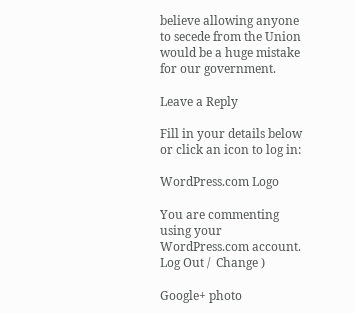believe allowing anyone to secede from the Union would be a huge mistake for our government.

Leave a Reply

Fill in your details below or click an icon to log in:

WordPress.com Logo

You are commenting using your WordPress.com account. Log Out /  Change )

Google+ photo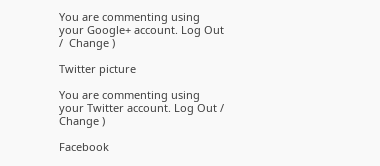You are commenting using your Google+ account. Log Out /  Change )

Twitter picture

You are commenting using your Twitter account. Log Out /  Change )

Facebook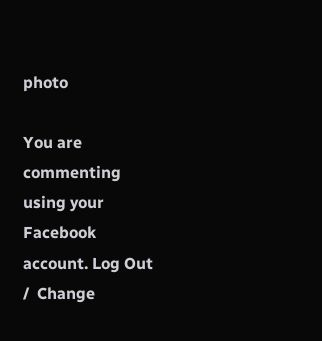photo

You are commenting using your Facebook account. Log Out /  Change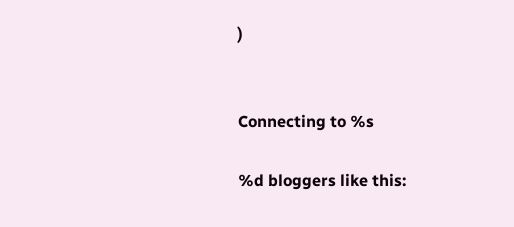)


Connecting to %s

%d bloggers like this: